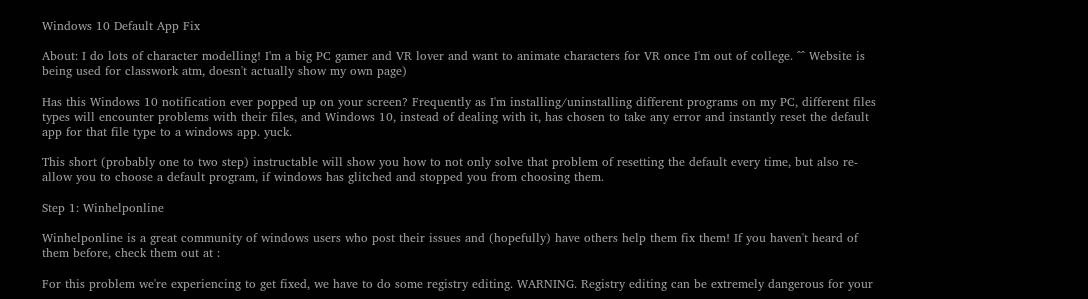Windows 10 Default App Fix

About: I do lots of character modelling! I'm a big PC gamer and VR lover and want to animate characters for VR once I'm out of college. ^^ Website is being used for classwork atm, doesn't actually show my own page)

Has this Windows 10 notification ever popped up on your screen? Frequently as I'm installing/uninstalling different programs on my PC, different files types will encounter problems with their files, and Windows 10, instead of dealing with it, has chosen to take any error and instantly reset the default app for that file type to a windows app. yuck.

This short (probably one to two step) instructable will show you how to not only solve that problem of resetting the default every time, but also re-allow you to choose a default program, if windows has glitched and stopped you from choosing them.

Step 1: Winhelponline

Winhelponline is a great community of windows users who post their issues and (hopefully) have others help them fix them! If you haven't heard of them before, check them out at :

For this problem we're experiencing to get fixed, we have to do some registry editing. WARNING. Registry editing can be extremely dangerous for your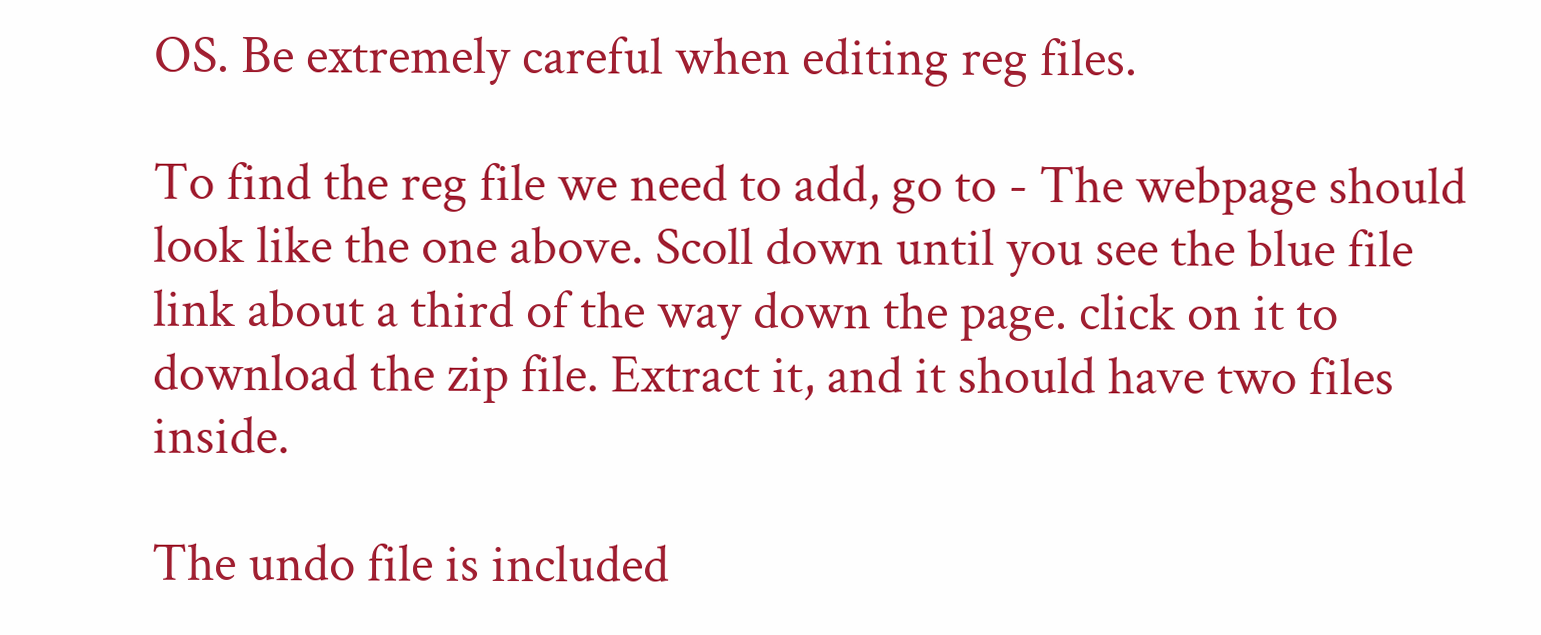OS. Be extremely careful when editing reg files.

To find the reg file we need to add, go to - The webpage should look like the one above. Scoll down until you see the blue file link about a third of the way down the page. click on it to download the zip file. Extract it, and it should have two files inside.

The undo file is included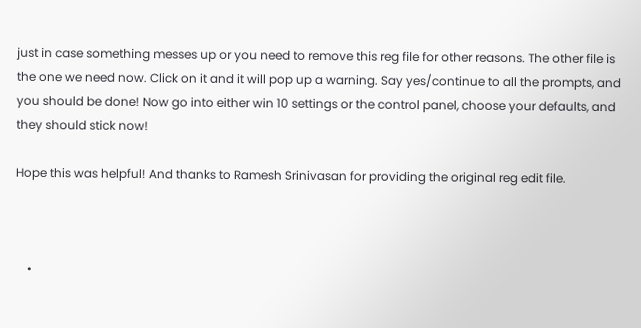just in case something messes up or you need to remove this reg file for other reasons. The other file is the one we need now. Click on it and it will pop up a warning. Say yes/continue to all the prompts, and you should be done! Now go into either win 10 settings or the control panel, choose your defaults, and they should stick now!

Hope this was helpful! And thanks to Ramesh Srinivasan for providing the original reg edit file.



    •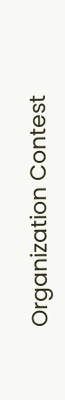Organization Contest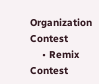Organization Contest
    • Remix Contest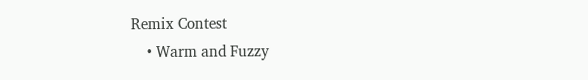Remix Contest
    • Warm and Fuzzy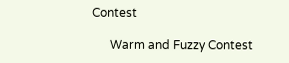Contest

      Warm and Fuzzy Contest